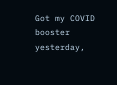Got my COVID booster yesterday,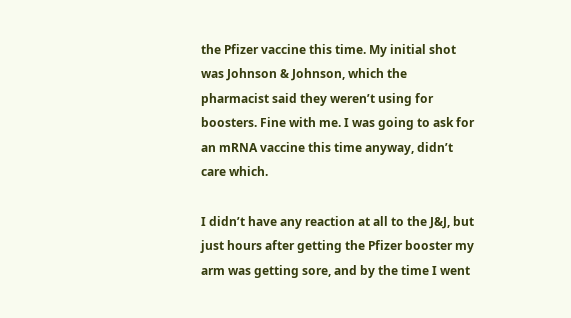the Pfizer vaccine this time. My initial shot was Johnson & Johnson, which the pharmacist said they weren’t using for boosters. Fine with me. I was going to ask for an mRNA vaccine this time anyway, didn’t care which.

I didn’t have any reaction at all to the J&J, but just hours after getting the Pfizer booster my arm was getting sore, and by the time I went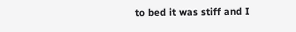to bed it was stiff and I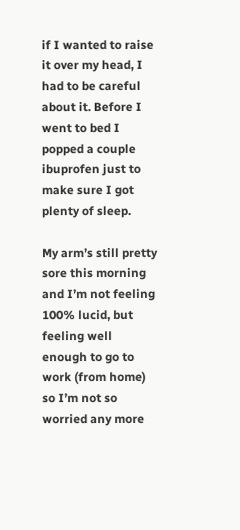if I wanted to raise it over my head, I had to be careful about it. Before I went to bed I popped a couple ibuprofen just to make sure I got plenty of sleep.

My arm’s still pretty sore this morning and I’m not feeling 100% lucid, but feeling well enough to go to work (from home) so I’m not so worried any more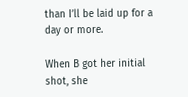than I’ll be laid up for a day or more.

When B got her initial shot, she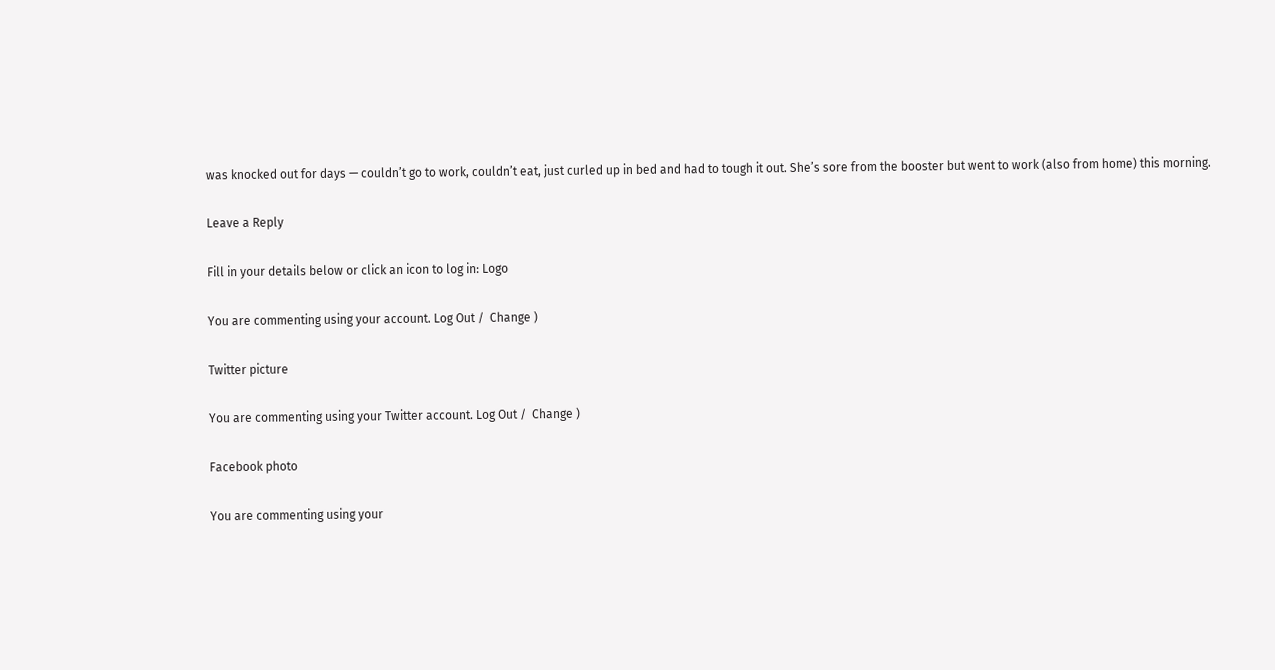was knocked out for days — couldn’t go to work, couldn’t eat, just curled up in bed and had to tough it out. She’s sore from the booster but went to work (also from home) this morning.

Leave a Reply

Fill in your details below or click an icon to log in: Logo

You are commenting using your account. Log Out /  Change )

Twitter picture

You are commenting using your Twitter account. Log Out /  Change )

Facebook photo

You are commenting using your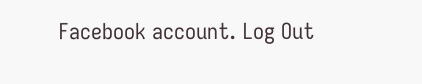Facebook account. Log Out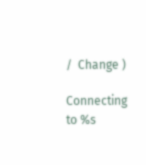/  Change )

Connecting to %s